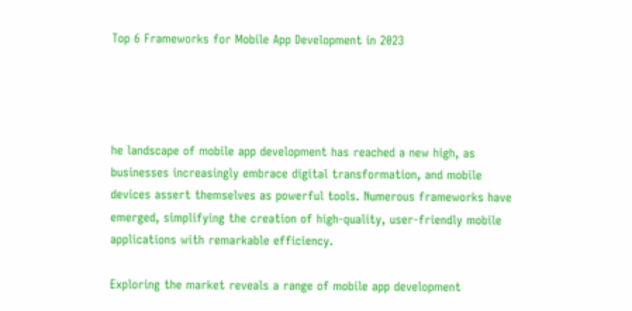Top 6 Frameworks for Mobile App Development in 2023




he landscape of mobile app development has reached a new high, as businesses increasingly embrace digital transformation, and mobile devices assert themselves as powerful tools. Numerous frameworks have emerged, simplifying the creation of high-quality, user-friendly mobile applications with remarkable efficiency.

Exploring the market reveals a range of mobile app development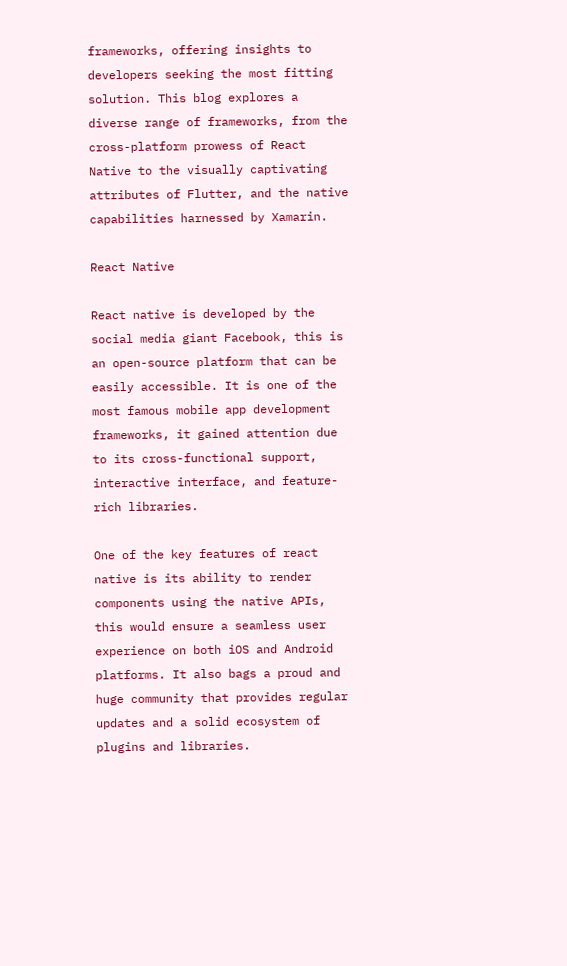frameworks, offering insights to developers seeking the most fitting solution. This blog explores a diverse range of frameworks, from the cross-platform prowess of React Native to the visually captivating attributes of Flutter, and the native capabilities harnessed by Xamarin.

React Native

React native is developed by the social media giant Facebook, this is an open-source platform that can be easily accessible. It is one of the most famous mobile app development frameworks, it gained attention due to its cross-functional support, interactive interface, and feature-rich libraries.

One of the key features of react native is its ability to render components using the native APIs, this would ensure a seamless user experience on both iOS and Android platforms. It also bags a proud and huge community that provides regular updates and a solid ecosystem of plugins and libraries.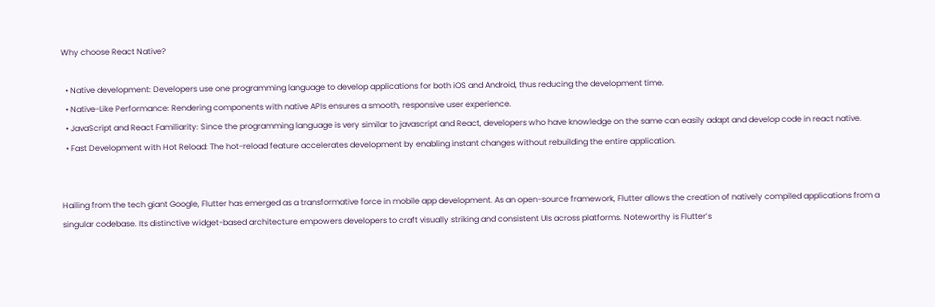Why choose React Native?

  • Native development: Developers use one programming language to develop applications for both iOS and Android, thus reducing the development time.
  • Native-Like Performance: Rendering components with native APIs ensures a smooth, responsive user experience.
  • JavaScript and React Familiarity: Since the programming language is very similar to javascript and React, developers who have knowledge on the same can easily adapt and develop code in react native.
  • Fast Development with Hot Reload: The hot-reload feature accelerates development by enabling instant changes without rebuilding the entire application.


Hailing from the tech giant Google, Flutter has emerged as a transformative force in mobile app development. As an open-source framework, Flutter allows the creation of natively compiled applications from a singular codebase. Its distinctive widget-based architecture empowers developers to craft visually striking and consistent UIs across platforms. Noteworthy is Flutter’s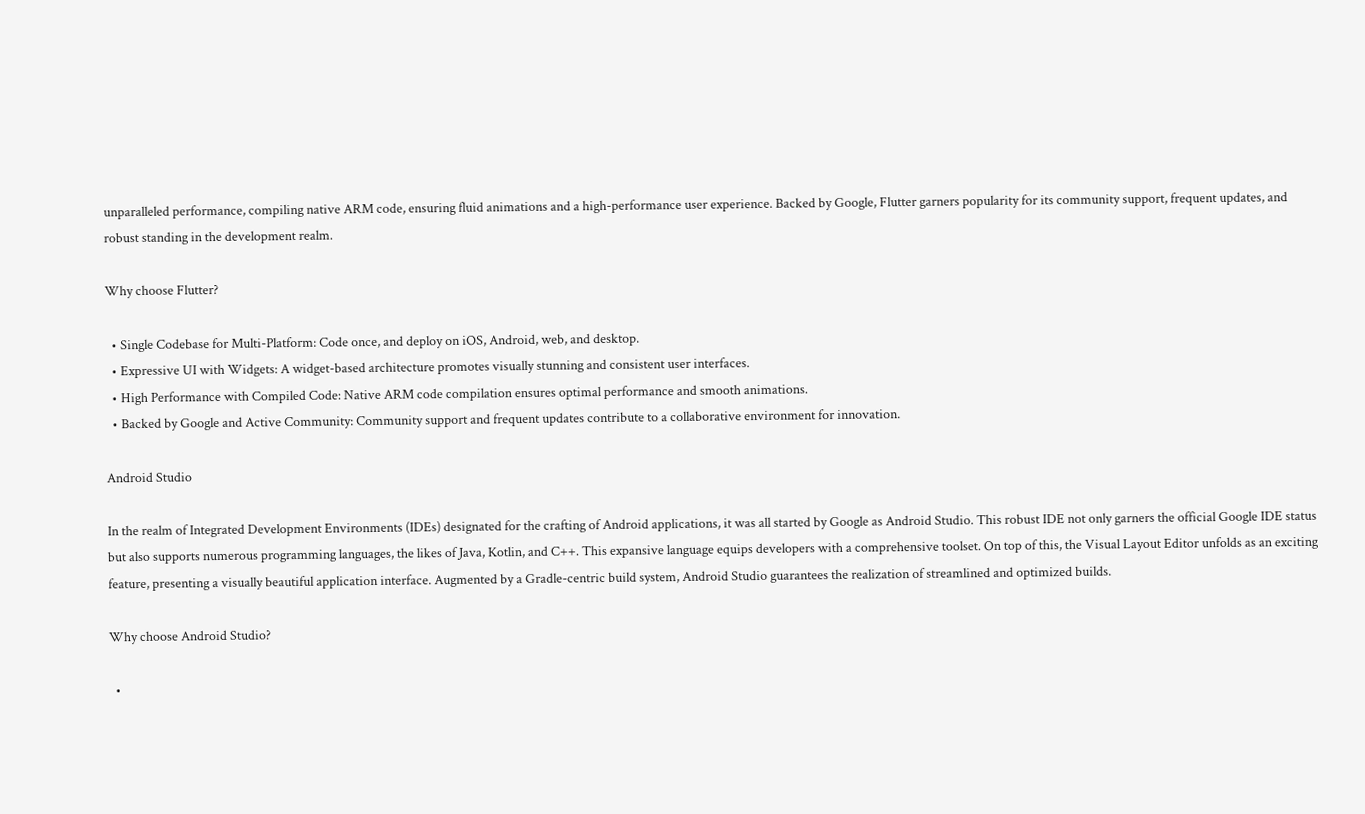unparalleled performance, compiling native ARM code, ensuring fluid animations and a high-performance user experience. Backed by Google, Flutter garners popularity for its community support, frequent updates, and robust standing in the development realm.

Why choose Flutter?

  • Single Codebase for Multi-Platform: Code once, and deploy on iOS, Android, web, and desktop.
  • Expressive UI with Widgets: A widget-based architecture promotes visually stunning and consistent user interfaces.
  • High Performance with Compiled Code: Native ARM code compilation ensures optimal performance and smooth animations.
  • Backed by Google and Active Community: Community support and frequent updates contribute to a collaborative environment for innovation.

Android Studio

In the realm of Integrated Development Environments (IDEs) designated for the crafting of Android applications, it was all started by Google as Android Studio. This robust IDE not only garners the official Google IDE status but also supports numerous programming languages, the likes of Java, Kotlin, and C++. This expansive language equips developers with a comprehensive toolset. On top of this, the Visual Layout Editor unfolds as an exciting feature, presenting a visually beautiful application interface. Augmented by a Gradle-centric build system, Android Studio guarantees the realization of streamlined and optimized builds.

Why choose Android Studio?

  •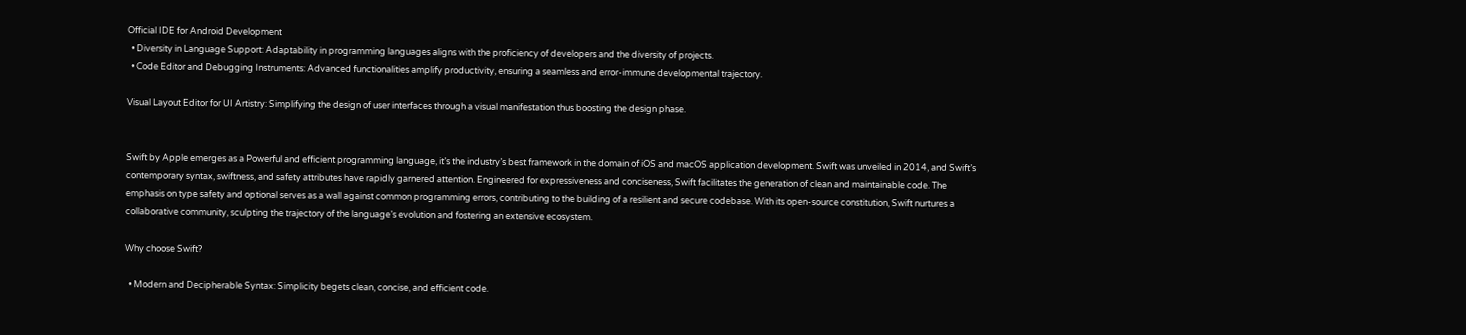Official IDE for Android Development
  • Diversity in Language Support: Adaptability in programming languages aligns with the proficiency of developers and the diversity of projects.
  • Code Editor and Debugging Instruments: Advanced functionalities amplify productivity, ensuring a seamless and error-immune developmental trajectory.

Visual Layout Editor for UI Artistry: Simplifying the design of user interfaces through a visual manifestation thus boosting the design phase.


Swift by Apple emerges as a Powerful and efficient programming language, it’s the industry’s best framework in the domain of iOS and macOS application development. Swift was unveiled in 2014, and Swift’s contemporary syntax, swiftness, and safety attributes have rapidly garnered attention. Engineered for expressiveness and conciseness, Swift facilitates the generation of clean and maintainable code. The emphasis on type safety and optional serves as a wall against common programming errors, contributing to the building of a resilient and secure codebase. With its open-source constitution, Swift nurtures a collaborative community, sculpting the trajectory of the language’s evolution and fostering an extensive ecosystem.

Why choose Swift?

  • Modern and Decipherable Syntax: Simplicity begets clean, concise, and efficient code.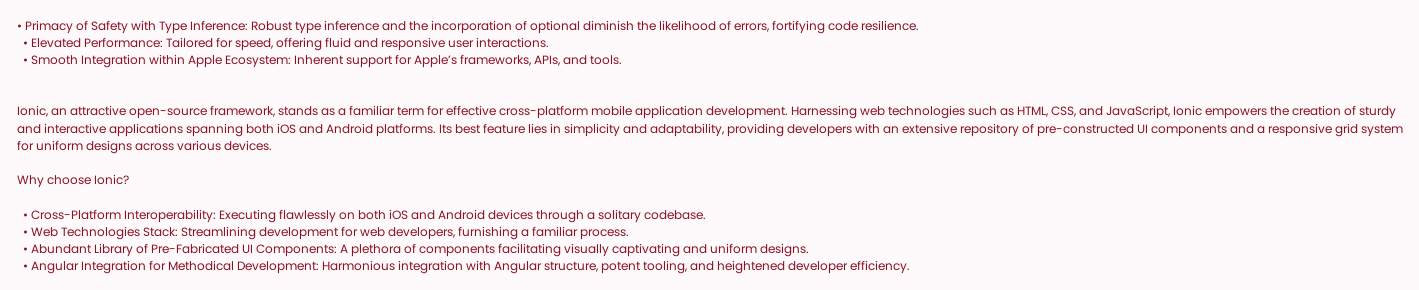• Primacy of Safety with Type Inference: Robust type inference and the incorporation of optional diminish the likelihood of errors, fortifying code resilience.
  • Elevated Performance: Tailored for speed, offering fluid and responsive user interactions.
  • Smooth Integration within Apple Ecosystem: Inherent support for Apple’s frameworks, APIs, and tools.


Ionic, an attractive open-source framework, stands as a familiar term for effective cross-platform mobile application development. Harnessing web technologies such as HTML, CSS, and JavaScript, Ionic empowers the creation of sturdy and interactive applications spanning both iOS and Android platforms. Its best feature lies in simplicity and adaptability, providing developers with an extensive repository of pre-constructed UI components and a responsive grid system for uniform designs across various devices.

Why choose Ionic?

  • Cross-Platform Interoperability: Executing flawlessly on both iOS and Android devices through a solitary codebase.
  • Web Technologies Stack: Streamlining development for web developers, furnishing a familiar process.
  • Abundant Library of Pre-Fabricated UI Components: A plethora of components facilitating visually captivating and uniform designs.
  • Angular Integration for Methodical Development: Harmonious integration with Angular structure, potent tooling, and heightened developer efficiency.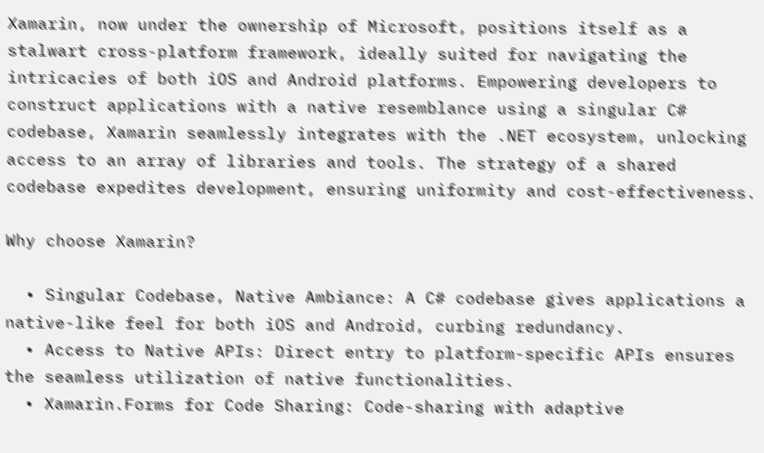Xamarin, now under the ownership of Microsoft, positions itself as a stalwart cross-platform framework, ideally suited for navigating the intricacies of both iOS and Android platforms. Empowering developers to construct applications with a native resemblance using a singular C# codebase, Xamarin seamlessly integrates with the .NET ecosystem, unlocking access to an array of libraries and tools. The strategy of a shared codebase expedites development, ensuring uniformity and cost-effectiveness.

Why choose Xamarin?

  • Singular Codebase, Native Ambiance: A C# codebase gives applications a native-like feel for both iOS and Android, curbing redundancy.
  • Access to Native APIs: Direct entry to platform-specific APIs ensures the seamless utilization of native functionalities.
  • Xamarin.Forms for Code Sharing: Code-sharing with adaptive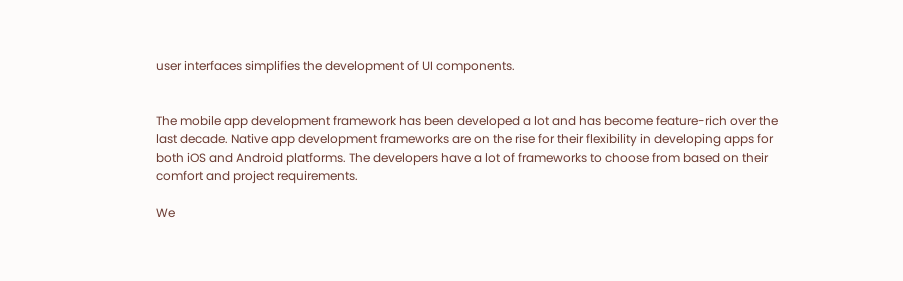user interfaces simplifies the development of UI components.


The mobile app development framework has been developed a lot and has become feature-rich over the last decade. Native app development frameworks are on the rise for their flexibility in developing apps for both iOS and Android platforms. The developers have a lot of frameworks to choose from based on their comfort and project requirements.

We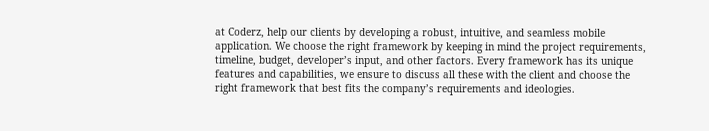at Coderz, help our clients by developing a robust, intuitive, and seamless mobile application. We choose the right framework by keeping in mind the project requirements, timeline, budget, developer’s input, and other factors. Every framework has its unique features and capabilities, we ensure to discuss all these with the client and choose the right framework that best fits the company’s requirements and ideologies.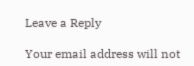Leave a Reply

Your email address will not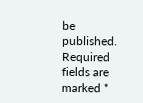be published. Required fields are marked *